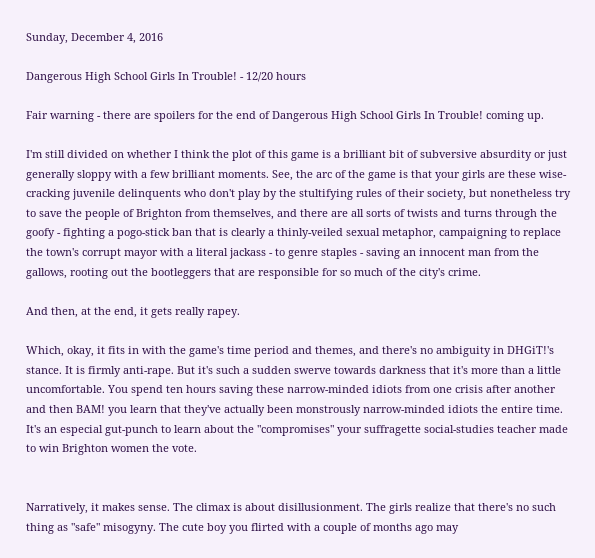Sunday, December 4, 2016

Dangerous High School Girls In Trouble! - 12/20 hours

Fair warning - there are spoilers for the end of Dangerous High School Girls In Trouble! coming up.

I'm still divided on whether I think the plot of this game is a brilliant bit of subversive absurdity or just generally sloppy with a few brilliant moments. See, the arc of the game is that your girls are these wise-cracking juvenile delinquents who don't play by the stultifying rules of their society, but nonetheless try to save the people of Brighton from themselves, and there are all sorts of twists and turns through the goofy - fighting a pogo-stick ban that is clearly a thinly-veiled sexual metaphor, campaigning to replace the town's corrupt mayor with a literal jackass - to genre staples - saving an innocent man from the gallows, rooting out the bootleggers that are responsible for so much of the city's crime.

And then, at the end, it gets really rapey.

Which, okay, it fits in with the game's time period and themes, and there's no ambiguity in DHGiT!'s stance. It is firmly anti-rape. But it's such a sudden swerve towards darkness that it's more than a little uncomfortable. You spend ten hours saving these narrow-minded idiots from one crisis after another and then BAM! you learn that they've actually been monstrously narrow-minded idiots the entire time.  It's an especial gut-punch to learn about the "compromises" your suffragette social-studies teacher made to win Brighton women the vote.


Narratively, it makes sense. The climax is about disillusionment. The girls realize that there's no such thing as "safe" misogyny. The cute boy you flirted with a couple of months ago may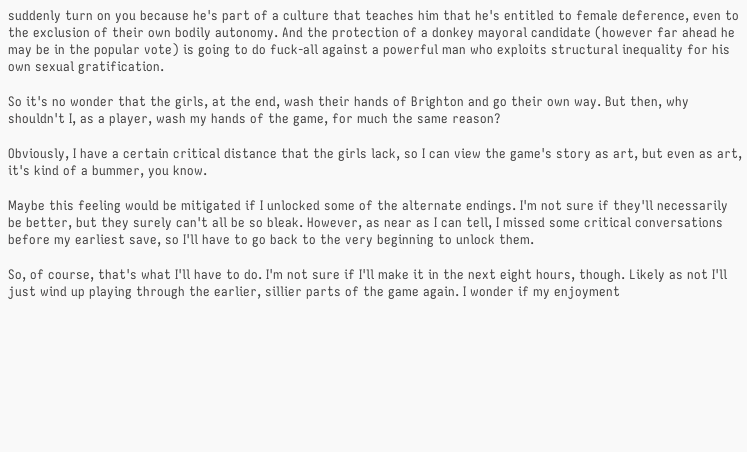suddenly turn on you because he's part of a culture that teaches him that he's entitled to female deference, even to the exclusion of their own bodily autonomy. And the protection of a donkey mayoral candidate (however far ahead he may be in the popular vote) is going to do fuck-all against a powerful man who exploits structural inequality for his own sexual gratification.

So it's no wonder that the girls, at the end, wash their hands of Brighton and go their own way. But then, why shouldn't I, as a player, wash my hands of the game, for much the same reason?

Obviously, I have a certain critical distance that the girls lack, so I can view the game's story as art, but even as art, it's kind of a bummer, you know.

Maybe this feeling would be mitigated if I unlocked some of the alternate endings. I'm not sure if they'll necessarily be better, but they surely can't all be so bleak. However, as near as I can tell, I missed some critical conversations before my earliest save, so I'll have to go back to the very beginning to unlock them.

So, of course, that's what I'll have to do. I'm not sure if I'll make it in the next eight hours, though. Likely as not I'll just wind up playing through the earlier, sillier parts of the game again. I wonder if my enjoyment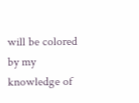will be colored by my knowledge of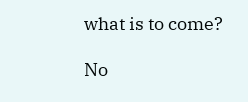what is to come?

No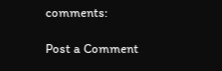comments:

Post a Comment